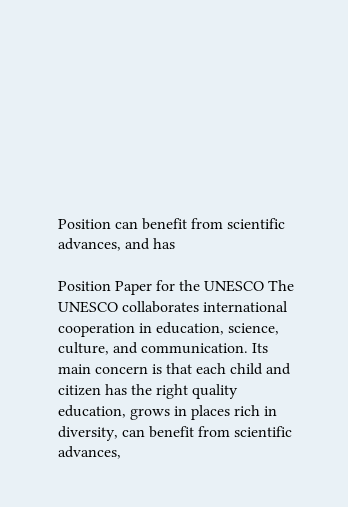Position can benefit from scientific advances, and has

Position Paper for the UNESCO The UNESCO collaborates international cooperation in education, science, culture, and communication. Its main concern is that each child and citizen has the right quality education, grows in places rich in diversity, can benefit from scientific advances,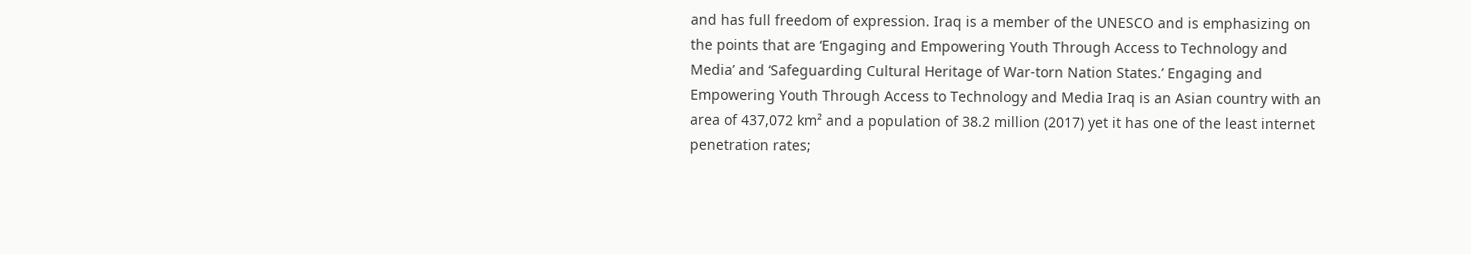and has full freedom of expression. Iraq is a member of the UNESCO and is emphasizing on the points that are ‘Engaging and Empowering Youth Through Access to Technology and Media’ and ‘Safeguarding Cultural Heritage of War-torn Nation States.’ Engaging and Empowering Youth Through Access to Technology and Media Iraq is an Asian country with an area of 437,072 km² and a population of 38.2 million (2017) yet it has one of the least internet penetration rates;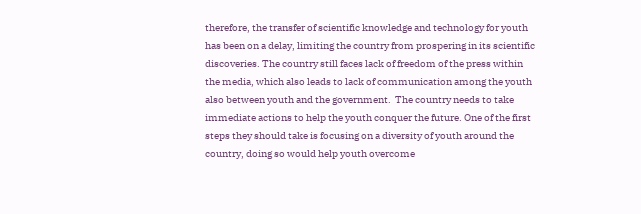therefore, the transfer of scientific knowledge and technology for youth has been on a delay, limiting the country from prospering in its scientific discoveries. The country still faces lack of freedom of the press within the media, which also leads to lack of communication among the youth also between youth and the government.  The country needs to take immediate actions to help the youth conquer the future. One of the first steps they should take is focusing on a diversity of youth around the country, doing so would help youth overcome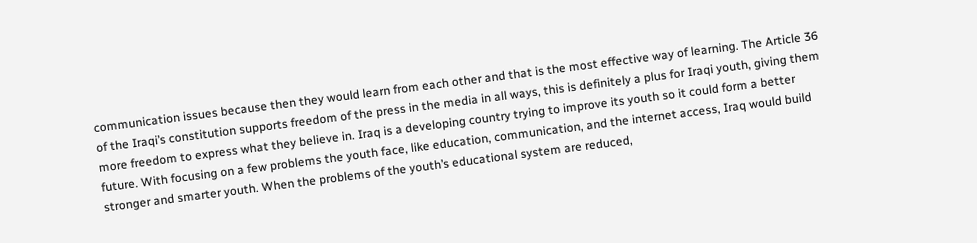communication issues because then they would learn from each other and that is the most effective way of learning. The Article 36 of the Iraqi’s constitution supports freedom of the press in the media in all ways, this is definitely a plus for Iraqi youth, giving them more freedom to express what they believe in. Iraq is a developing country trying to improve its youth so it could form a better future. With focusing on a few problems the youth face, like education, communication, and the internet access, Iraq would build stronger and smarter youth. When the problems of the youth’s educational system are reduced,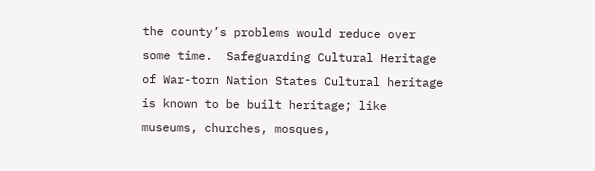the county’s problems would reduce over some time.  Safeguarding Cultural Heritage of War-torn Nation States Cultural heritage is known to be built heritage; like museums, churches, mosques,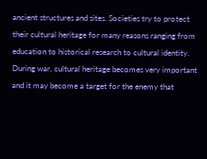ancient structures and sites. Societies try to protect their cultural heritage for many reasons ranging from education to historical research to cultural identity. During war, cultural heritage becomes very important and it may become a target for the enemy that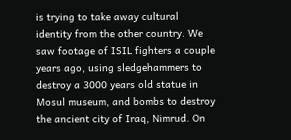is trying to take away cultural identity from the other country. We saw footage of ISIL fighters a couple years ago, using sledgehammers to destroy a 3000 years old statue in Mosul museum, and bombs to destroy the ancient city of Iraq, Nimrud. On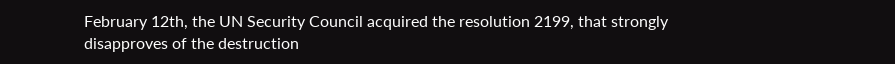February 12th, the UN Security Council acquired the resolution 2199, that strongly disapproves of the destruction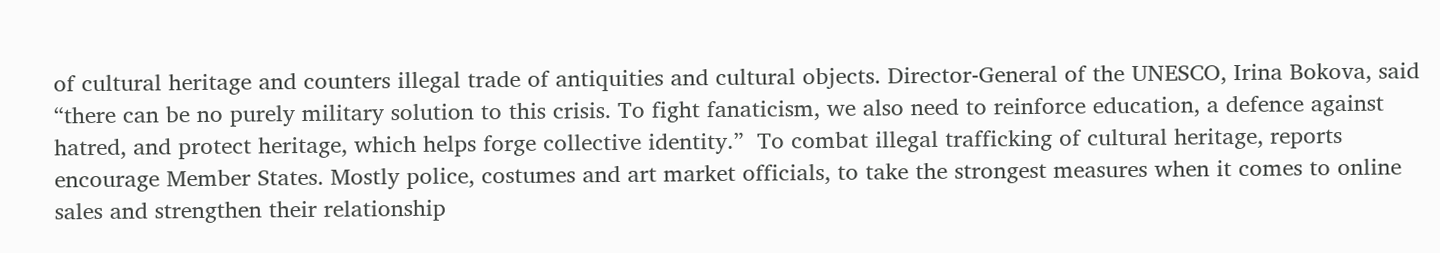of cultural heritage and counters illegal trade of antiquities and cultural objects. Director-General of the UNESCO, Irina Bokova, said “there can be no purely military solution to this crisis. To fight fanaticism, we also need to reinforce education, a defence against hatred, and protect heritage, which helps forge collective identity.”  To combat illegal trafficking of cultural heritage, reports encourage Member States. Mostly police, costumes and art market officials, to take the strongest measures when it comes to online sales and strengthen their relationship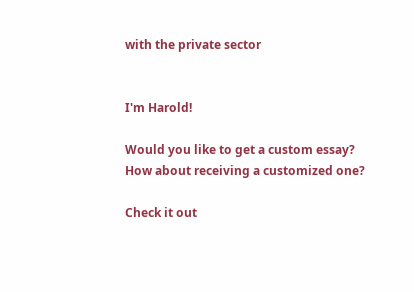with the private sector


I'm Harold!

Would you like to get a custom essay? How about receiving a customized one?

Check it out